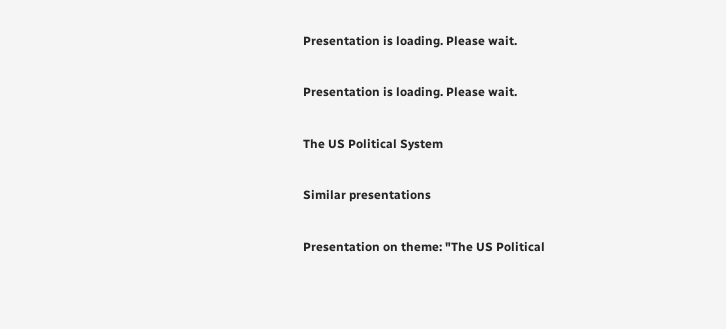Presentation is loading. Please wait.

Presentation is loading. Please wait.

The US Political System

Similar presentations

Presentation on theme: "The US Political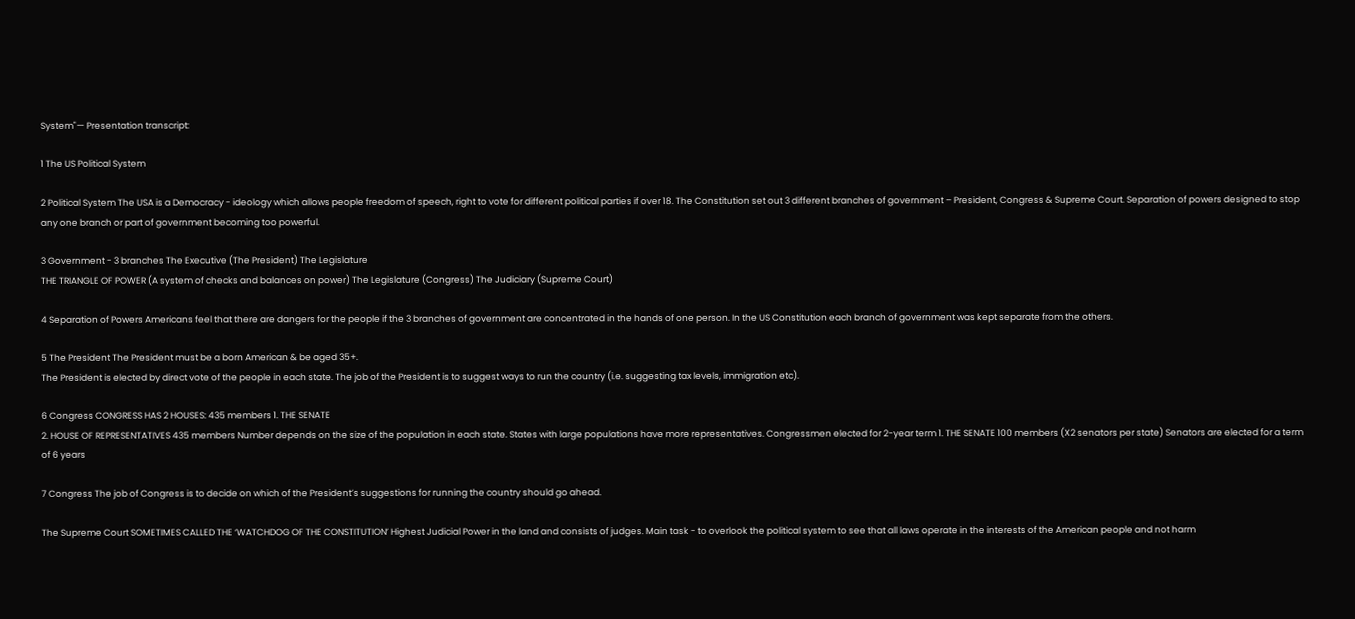System"— Presentation transcript:

1 The US Political System

2 Political System The USA is a Democracy - ideology which allows people freedom of speech, right to vote for different political parties if over 18. The Constitution set out 3 different branches of government – President, Congress & Supreme Court. Separation of powers designed to stop any one branch or part of government becoming too powerful.

3 Government - 3 branches The Executive (The President) The Legislature
THE TRIANGLE OF POWER (A system of checks and balances on power) The Legislature (Congress) The Judiciary (Supreme Court)

4 Separation of Powers Americans feel that there are dangers for the people if the 3 branches of government are concentrated in the hands of one person. In the US Constitution each branch of government was kept separate from the others.

5 The President The President must be a born American & be aged 35+.
The President is elected by direct vote of the people in each state. The job of the President is to suggest ways to run the country (i.e. suggesting tax levels, immigration etc).

6 Congress CONGRESS HAS 2 HOUSES: 435 members 1. THE SENATE
2. HOUSE OF REPRESENTATIVES 435 members Number depends on the size of the population in each state. States with large populations have more representatives. Congressmen elected for 2-year term 1. THE SENATE 100 members (X2 senators per state) Senators are elected for a term of 6 years

7 Congress The job of Congress is to decide on which of the President’s suggestions for running the country should go ahead.

The Supreme Court SOMETIMES CALLED THE ‘WATCHDOG OF THE CONSTITUTION’ Highest Judicial Power in the land and consists of judges. Main task - to overlook the political system to see that all laws operate in the interests of the American people and not harm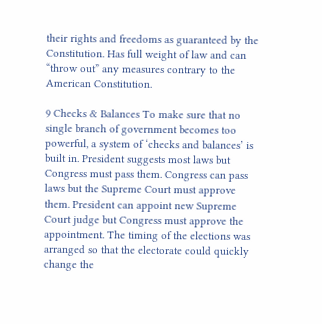their rights and freedoms as guaranteed by the Constitution. Has full weight of law and can “throw out” any measures contrary to the American Constitution.

9 Checks & Balances To make sure that no single branch of government becomes too powerful, a system of ‘checks and balances’ is built in. President suggests most laws but Congress must pass them. Congress can pass laws but the Supreme Court must approve them. President can appoint new Supreme Court judge but Congress must approve the appointment. The timing of the elections was arranged so that the electorate could quickly change the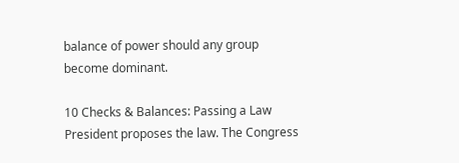balance of power should any group become dominant.

10 Checks & Balances: Passing a Law
President proposes the law. The Congress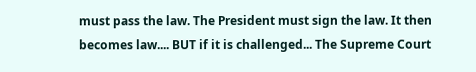must pass the law. The President must sign the law. It then becomes law.... BUT if it is challenged... The Supreme Court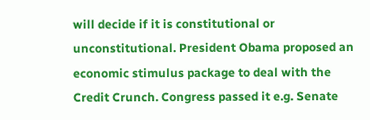will decide if it is constitutional or unconstitutional. President Obama proposed an economic stimulus package to deal with the Credit Crunch. Congress passed it e.g. Senate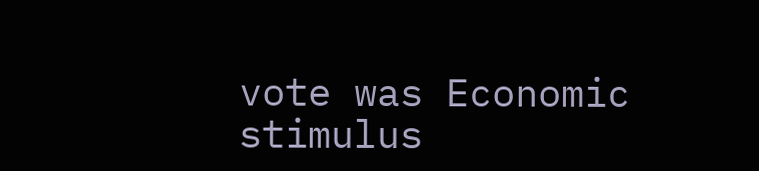vote was Economic stimulus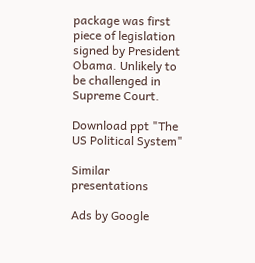package was first piece of legislation signed by President Obama. Unlikely to be challenged in Supreme Court.

Download ppt "The US Political System"

Similar presentations

Ads by Google